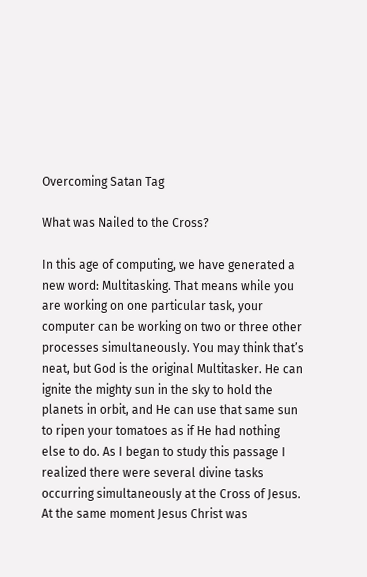Overcoming Satan Tag

What was Nailed to the Cross?

In this age of computing, we have generated a new word: Multitasking. That means while you are working on one particular task, your computer can be working on two or three other processes simultaneously. You may think that’s neat, but God is the original Multitasker. He can ignite the mighty sun in the sky to hold the planets in orbit, and He can use that same sun to ripen your tomatoes as if He had nothing else to do. As I began to study this passage I realized there were several divine tasks occurring simultaneously at the Cross of Jesus. At the same moment Jesus Christ was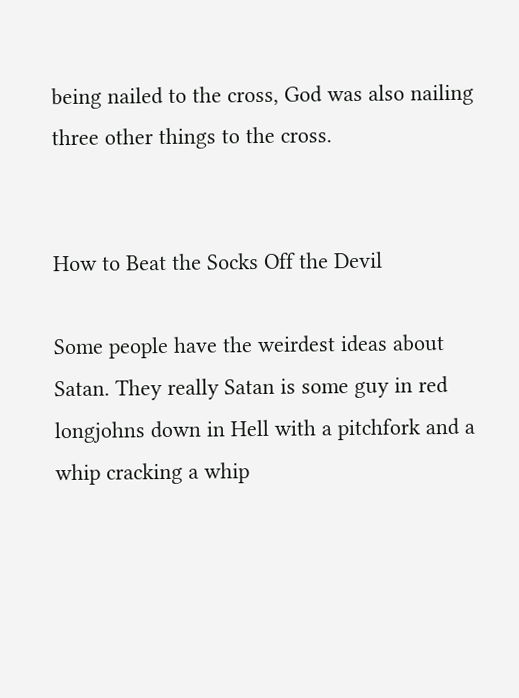being nailed to the cross, God was also nailing three other things to the cross.


How to Beat the Socks Off the Devil

Some people have the weirdest ideas about Satan. They really Satan is some guy in red longjohns down in Hell with a pitchfork and a whip cracking a whip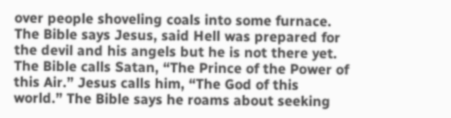over people shoveling coals into some furnace. The Bible says Jesus, said Hell was prepared for the devil and his angels but he is not there yet. The Bible calls Satan, “The Prince of the Power of this Air.” Jesus calls him, “The God of this world.” The Bible says he roams about seeking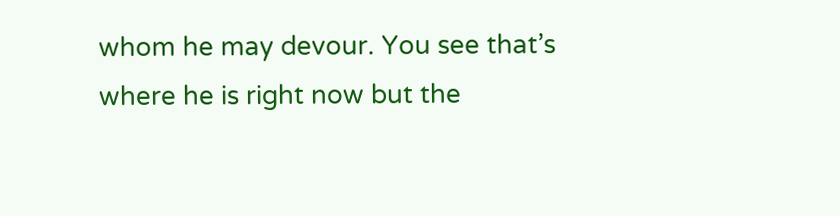whom he may devour. You see that’s where he is right now but the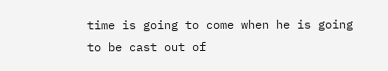time is going to come when he is going to be cast out of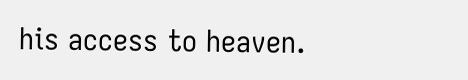his access to heaven.